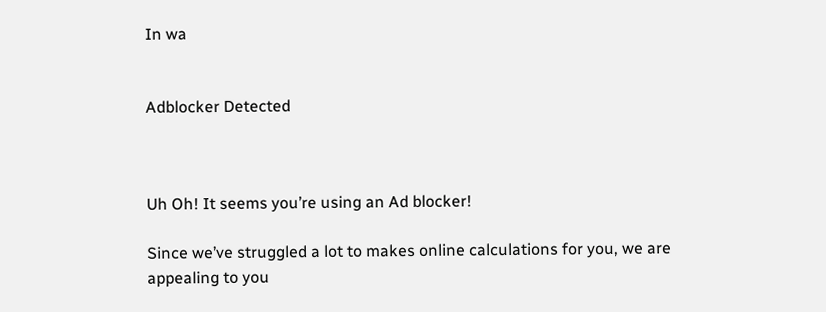In wa


Adblocker Detected



Uh Oh! It seems you’re using an Ad blocker!

Since we’ve struggled a lot to makes online calculations for you, we are appealing to you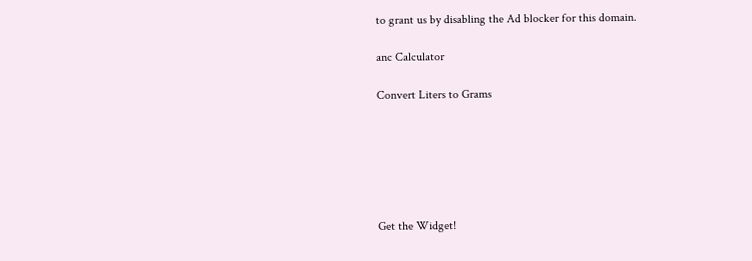to grant us by disabling the Ad blocker for this domain.

anc Calculator

Convert Liters to Grams






Get the Widget!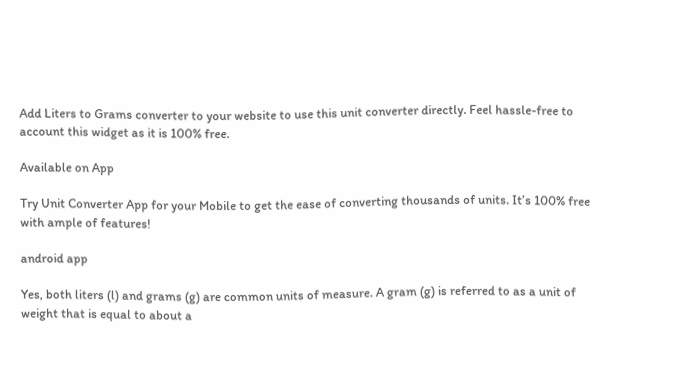Add Liters to Grams converter to your website to use this unit converter directly. Feel hassle-free to account this widget as it is 100% free.

Available on App

Try Unit Converter App for your Mobile to get the ease of converting thousands of units. It’s 100% free with ample of features!

android app

Yes, both liters (l) and grams (g) are common units of measure. A gram (g) is referred to as a unit of weight that is equal to about a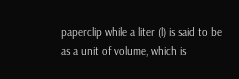paperclip while a liter (l) is said to be as a unit of volume, which is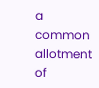a common allotment of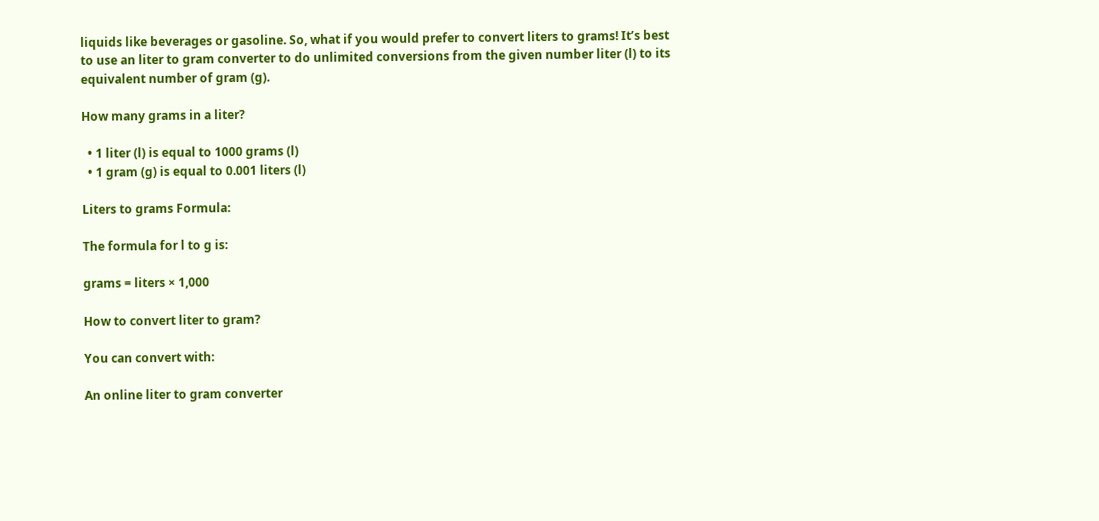liquids like beverages or gasoline. So, what if you would prefer to convert liters to grams! It’s best to use an liter to gram converter to do unlimited conversions from the given number liter (l) to its equivalent number of gram (g).

How many grams in a liter?

  • 1 liter (l) is equal to 1000 grams (l)
  • 1 gram (g) is equal to 0.001 liters (l)

Liters to grams Formula:

The formula for l to g is:

grams = liters × 1,000

How to convert liter to gram?

You can convert with:

An online liter to gram converter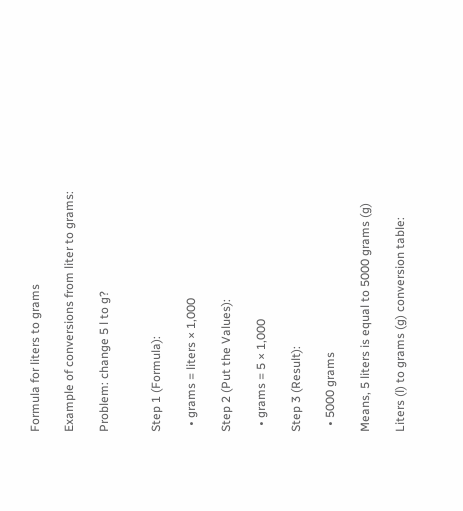Formula for liters to grams

Example of conversions from liter to grams:

Problem: change 5 l to g?


Step 1 (Formula):

  • grams = liters × 1,000

Step 2 (Put the Values):

  • grams = 5 × 1,000

Step 3 (Result):

  • 5000 grams

Means, 5 liters is equal to 5000 grams (g)

Liters (l) to grams (g) conversion table: